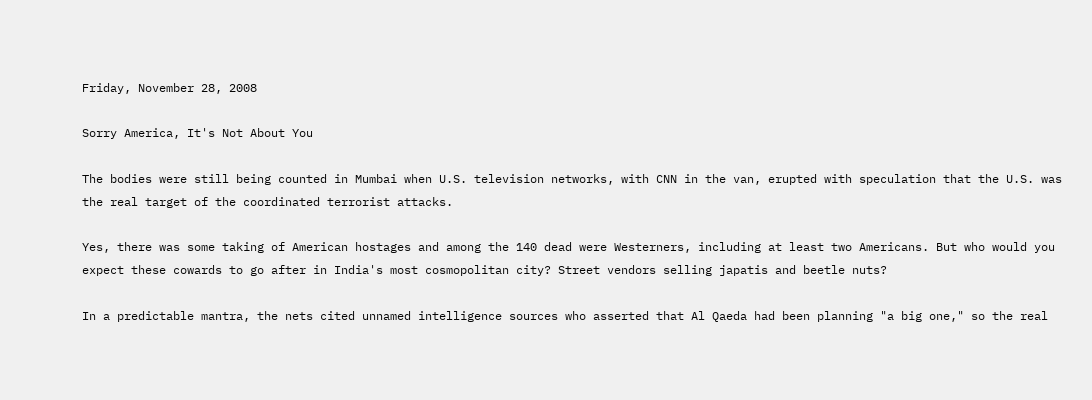Friday, November 28, 2008

Sorry America, It's Not About You

The bodies were still being counted in Mumbai when U.S. television networks, with CNN in the van, erupted with speculation that the U.S. was the real target of the coordinated terrorist attacks.

Yes, there was some taking of American hostages and among the 140 dead were Westerners, including at least two Americans. But who would you expect these cowards to go after in India's most cosmopolitan city? Street vendors selling japatis and beetle nuts?

In a predictable mantra, the nets cited unnamed intelligence sources who asserted that Al Qaeda had been planning "a big one," so the real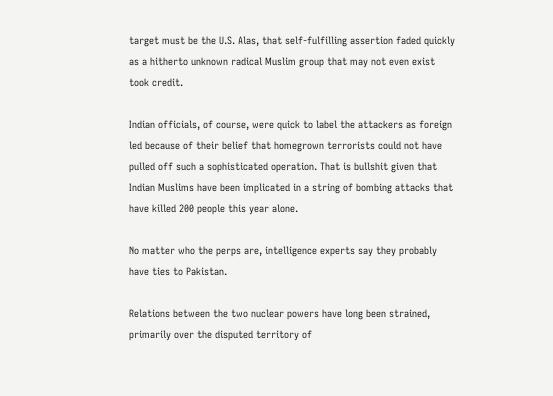target must be the U.S. Alas, that self-fulfilling assertion faded quickly as a hitherto unknown radical Muslim group that may not even exist took credit.

Indian officials, of course, were quick to label the attackers as foreign led because of their belief that homegrown terrorists could not have pulled off such a sophisticated operation. That is bullshit given that Indian Muslims have been implicated in a string of bombing attacks that have killed 200 people this year alone.

No matter who the perps are, intelligence experts say they probably have ties to Pakistan.

Relations between the two nuclear powers have long been strained, primarily over the disputed territory of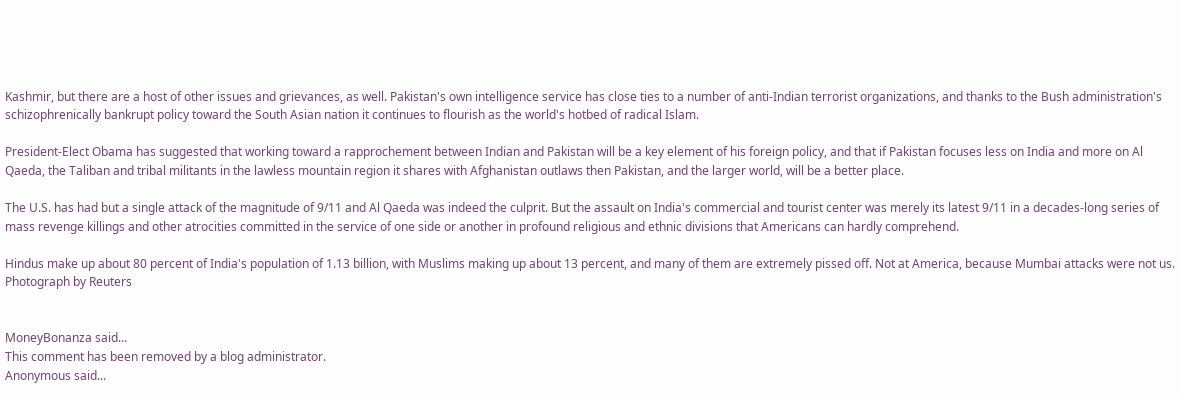Kashmir, but there are a host of other issues and grievances, as well. Pakistan's own intelligence service has close ties to a number of anti-Indian terrorist organizations, and thanks to the Bush administration's schizophrenically bankrupt policy toward the South Asian nation it continues to flourish as the world's hotbed of radical Islam.

President-Elect Obama has suggested that working toward a rapprochement between Indian and Pakistan will be a key element of his foreign policy, and that if Pakistan focuses less on India and more on Al Qaeda, the Taliban and tribal militants in the lawless mountain region it shares with Afghanistan outlaws then Pakistan, and the larger world, will be a better place.

The U.S. has had but a single attack of the magnitude of 9/11 and Al Qaeda was indeed the culprit. But the assault on India's commercial and tourist center was merely its latest 9/11 in a decades-long series of mass revenge killings and other atrocities committed in the service of one side or another in profound religious and ethnic divisions that Americans can hardly comprehend.

Hindus make up about 80 percent of India's population of 1.13 billion, with Muslims making up about 13 percent, and many of them are extremely pissed off. Not at America, because Mumbai attacks were not us.
Photograph by Reuters


MoneyBonanza said...
This comment has been removed by a blog administrator.
Anonymous said...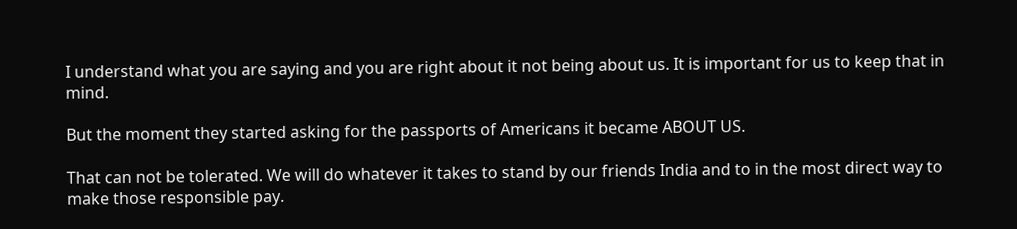I understand what you are saying and you are right about it not being about us. It is important for us to keep that in mind.

But the moment they started asking for the passports of Americans it became ABOUT US.

That can not be tolerated. We will do whatever it takes to stand by our friends India and to in the most direct way to make those responsible pay.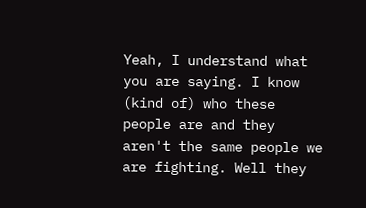Yeah, I understand what you are saying. I know (kind of) who these people are and they aren't the same people we are fighting. Well they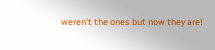weren't the ones but now they are!